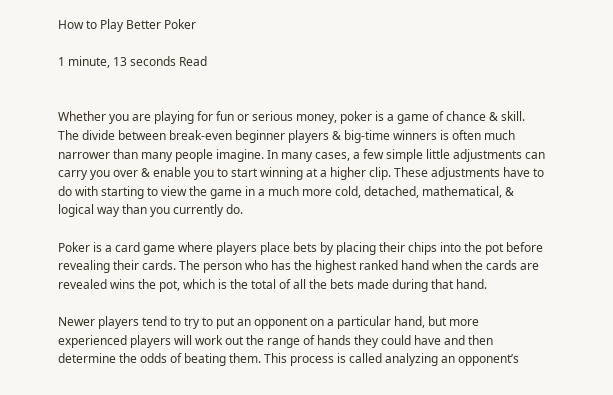How to Play Better Poker

1 minute, 13 seconds Read


Whether you are playing for fun or serious money, poker is a game of chance & skill. The divide between break-even beginner players & big-time winners is often much narrower than many people imagine. In many cases, a few simple little adjustments can carry you over & enable you to start winning at a higher clip. These adjustments have to do with starting to view the game in a much more cold, detached, mathematical, & logical way than you currently do.

Poker is a card game where players place bets by placing their chips into the pot before revealing their cards. The person who has the highest ranked hand when the cards are revealed wins the pot, which is the total of all the bets made during that hand.

Newer players tend to try to put an opponent on a particular hand, but more experienced players will work out the range of hands they could have and then determine the odds of beating them. This process is called analyzing an opponent’s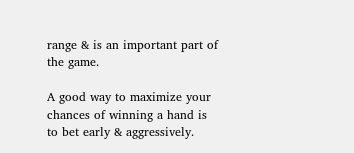range & is an important part of the game.

A good way to maximize your chances of winning a hand is to bet early & aggressively.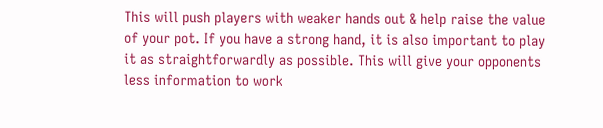This will push players with weaker hands out & help raise the value of your pot. If you have a strong hand, it is also important to play it as straightforwardly as possible. This will give your opponents less information to work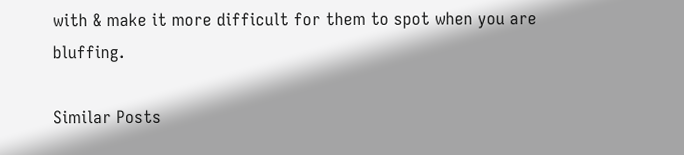with & make it more difficult for them to spot when you are bluffing.

Similar Posts